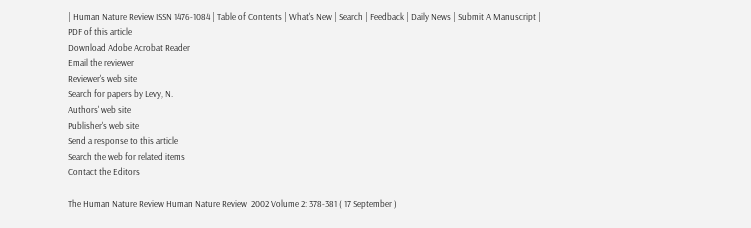| Human Nature Review ISSN 1476-1084 | Table of Contents | What's New | Search | Feedback | Daily News | Submit A Manuscript |
PDF of this article
Download Adobe Acrobat Reader
Email the reviewer
Reviewer's web site
Search for papers by Levy, N.
Authors' web site
Publisher's web site
Send a response to this article
Search the web for related items
Contact the Editors

The Human Nature Review Human Nature Review  2002 Volume 2: 378-381 ( 17 September )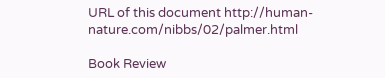URL of this document http://human-nature.com/nibbs/02/palmer.html

Book Review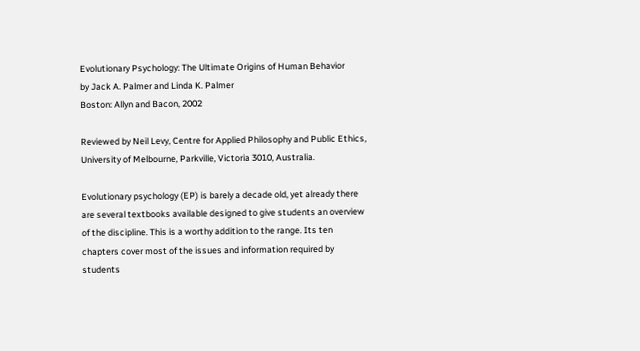Evolutionary Psychology: The Ultimate Origins of Human Behavior
by Jack A. Palmer and Linda K. Palmer
Boston: Allyn and Bacon, 2002

Reviewed by Neil Levy, Centre for Applied Philosophy and Public Ethics, University of Melbourne, Parkville, Victoria 3010, Australia.

Evolutionary psychology (EP) is barely a decade old, yet already there are several textbooks available designed to give students an overview of the discipline. This is a worthy addition to the range. Its ten chapters cover most of the issues and information required by students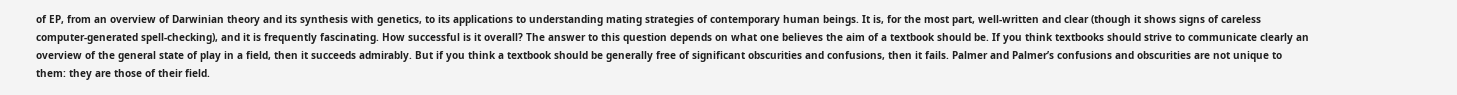of EP, from an overview of Darwinian theory and its synthesis with genetics, to its applications to understanding mating strategies of contemporary human beings. It is, for the most part, well-written and clear (though it shows signs of careless computer-generated spell-checking), and it is frequently fascinating. How successful is it overall? The answer to this question depends on what one believes the aim of a textbook should be. If you think textbooks should strive to communicate clearly an overview of the general state of play in a field, then it succeeds admirably. But if you think a textbook should be generally free of significant obscurities and confusions, then it fails. Palmer and Palmer’s confusions and obscurities are not unique to them: they are those of their field.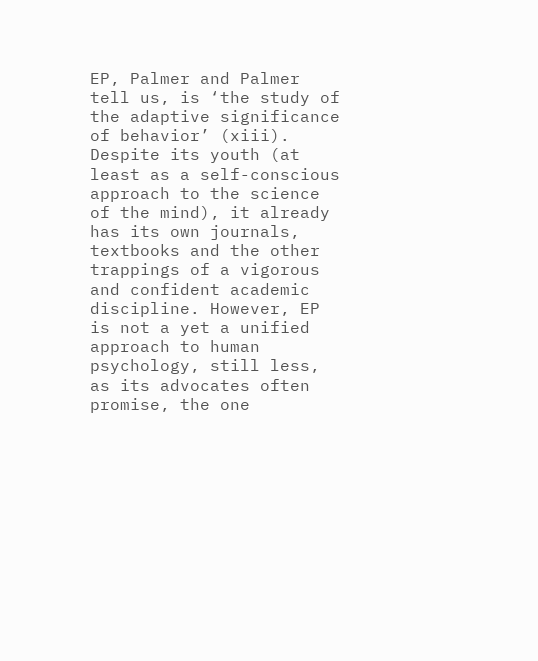EP, Palmer and Palmer tell us, is ‘the study of the adaptive significance of behavior’ (xiii). Despite its youth (at least as a self-conscious approach to the science of the mind), it already has its own journals, textbooks and the other trappings of a vigorous and confident academic discipline. However, EP is not a yet a unified approach to human psychology, still less, as its advocates often promise, the one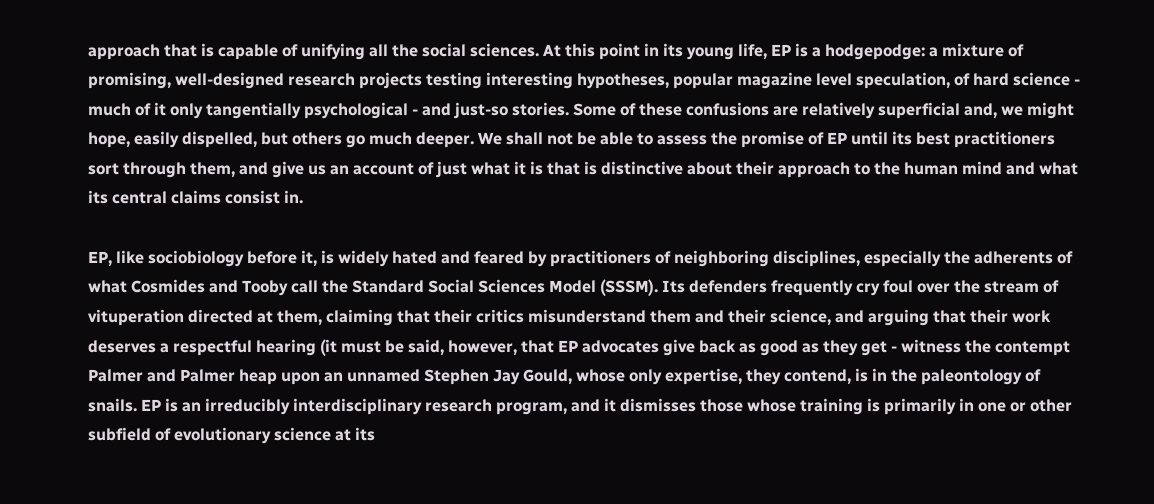approach that is capable of unifying all the social sciences. At this point in its young life, EP is a hodgepodge: a mixture of promising, well-designed research projects testing interesting hypotheses, popular magazine level speculation, of hard science - much of it only tangentially psychological - and just-so stories. Some of these confusions are relatively superficial and, we might hope, easily dispelled, but others go much deeper. We shall not be able to assess the promise of EP until its best practitioners sort through them, and give us an account of just what it is that is distinctive about their approach to the human mind and what its central claims consist in.

EP, like sociobiology before it, is widely hated and feared by practitioners of neighboring disciplines, especially the adherents of what Cosmides and Tooby call the Standard Social Sciences Model (SSSM). Its defenders frequently cry foul over the stream of vituperation directed at them, claiming that their critics misunderstand them and their science, and arguing that their work deserves a respectful hearing (it must be said, however, that EP advocates give back as good as they get - witness the contempt Palmer and Palmer heap upon an unnamed Stephen Jay Gould, whose only expertise, they contend, is in the paleontology of snails. EP is an irreducibly interdisciplinary research program, and it dismisses those whose training is primarily in one or other subfield of evolutionary science at its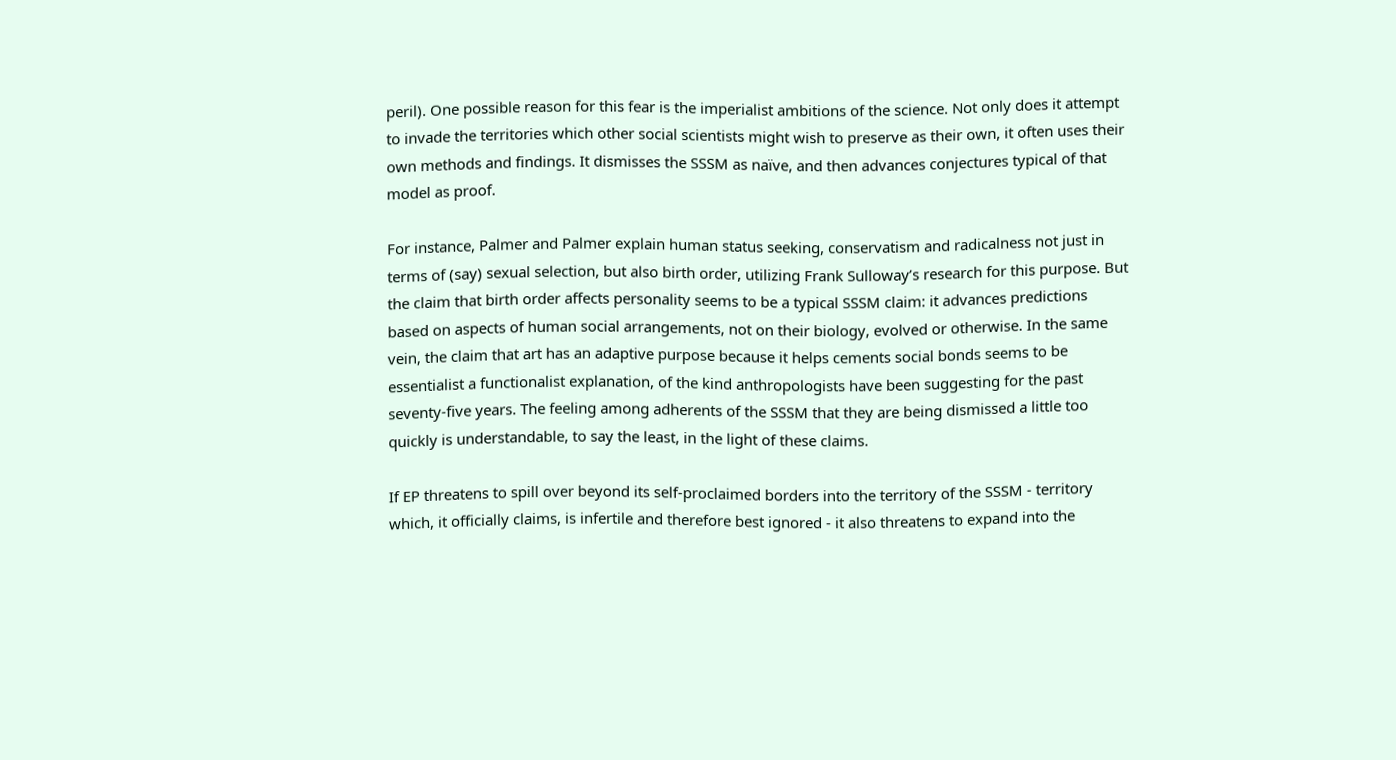peril). One possible reason for this fear is the imperialist ambitions of the science. Not only does it attempt to invade the territories which other social scientists might wish to preserve as their own, it often uses their own methods and findings. It dismisses the SSSM as naïve, and then advances conjectures typical of that model as proof.

For instance, Palmer and Palmer explain human status seeking, conservatism and radicalness not just in terms of (say) sexual selection, but also birth order, utilizing Frank Sulloway’s research for this purpose. But the claim that birth order affects personality seems to be a typical SSSM claim: it advances predictions based on aspects of human social arrangements, not on their biology, evolved or otherwise. In the same vein, the claim that art has an adaptive purpose because it helps cements social bonds seems to be essentialist a functionalist explanation, of the kind anthropologists have been suggesting for the past seventy-five years. The feeling among adherents of the SSSM that they are being dismissed a little too quickly is understandable, to say the least, in the light of these claims.

If EP threatens to spill over beyond its self-proclaimed borders into the territory of the SSSM - territory which, it officially claims, is infertile and therefore best ignored - it also threatens to expand into the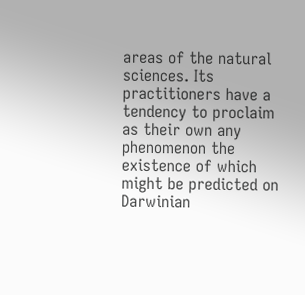areas of the natural sciences. Its practitioners have a tendency to proclaim as their own any phenomenon the existence of which might be predicted on Darwinian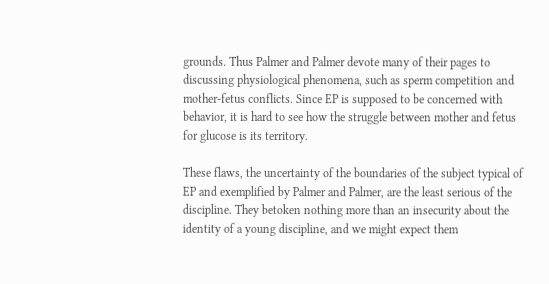grounds. Thus Palmer and Palmer devote many of their pages to discussing physiological phenomena, such as sperm competition and mother-fetus conflicts. Since EP is supposed to be concerned with behavior, it is hard to see how the struggle between mother and fetus for glucose is its territory.

These flaws, the uncertainty of the boundaries of the subject typical of EP and exemplified by Palmer and Palmer, are the least serious of the discipline. They betoken nothing more than an insecurity about the identity of a young discipline, and we might expect them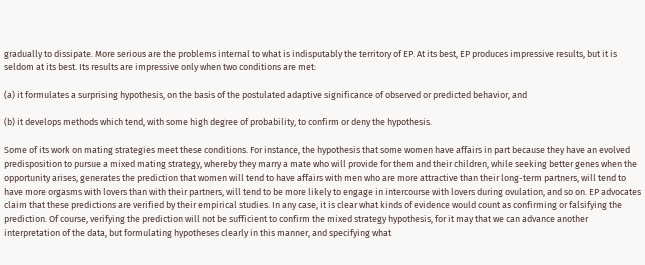gradually to dissipate. More serious are the problems internal to what is indisputably the territory of EP. At its best, EP produces impressive results, but it is seldom at its best. Its results are impressive only when two conditions are met:

(a) it formulates a surprising hypothesis, on the basis of the postulated adaptive significance of observed or predicted behavior, and

(b) it develops methods which tend, with some high degree of probability, to confirm or deny the hypothesis.

Some of its work on mating strategies meet these conditions. For instance, the hypothesis that some women have affairs in part because they have an evolved predisposition to pursue a mixed mating strategy, whereby they marry a mate who will provide for them and their children, while seeking better genes when the opportunity arises, generates the prediction that women will tend to have affairs with men who are more attractive than their long-term partners, will tend to have more orgasms with lovers than with their partners, will tend to be more likely to engage in intercourse with lovers during ovulation, and so on. EP advocates claim that these predictions are verified by their empirical studies. In any case, it is clear what kinds of evidence would count as confirming or falsifying the prediction. Of course, verifying the prediction will not be sufficient to confirm the mixed strategy hypothesis, for it may that we can advance another interpretation of the data, but formulating hypotheses clearly in this manner, and specifying what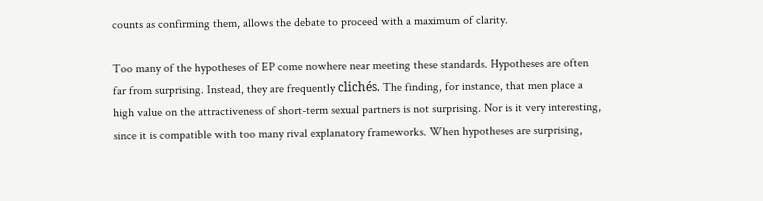counts as confirming them, allows the debate to proceed with a maximum of clarity.

Too many of the hypotheses of EP come nowhere near meeting these standards. Hypotheses are often far from surprising. Instead, they are frequently clichés. The finding, for instance, that men place a high value on the attractiveness of short-term sexual partners is not surprising. Nor is it very interesting, since it is compatible with too many rival explanatory frameworks. When hypotheses are surprising,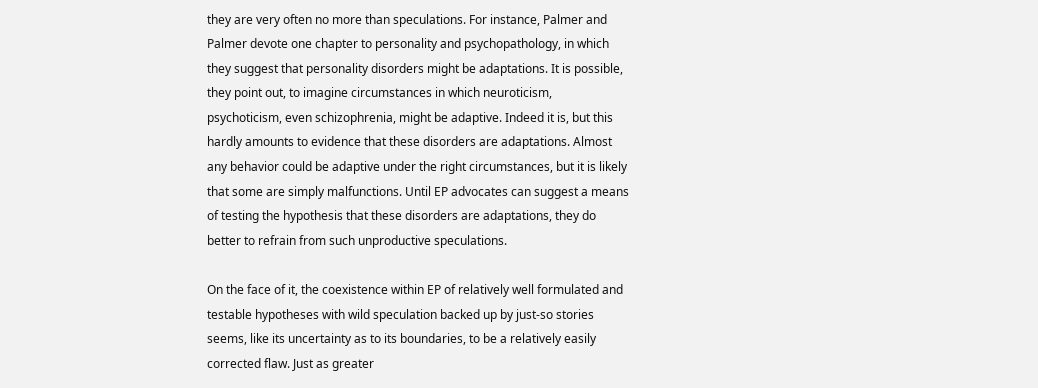they are very often no more than speculations. For instance, Palmer and Palmer devote one chapter to personality and psychopathology, in which they suggest that personality disorders might be adaptations. It is possible, they point out, to imagine circumstances in which neuroticism, psychoticism, even schizophrenia, might be adaptive. Indeed it is, but this hardly amounts to evidence that these disorders are adaptations. Almost any behavior could be adaptive under the right circumstances, but it is likely that some are simply malfunctions. Until EP advocates can suggest a means of testing the hypothesis that these disorders are adaptations, they do better to refrain from such unproductive speculations.

On the face of it, the coexistence within EP of relatively well formulated and testable hypotheses with wild speculation backed up by just-so stories seems, like its uncertainty as to its boundaries, to be a relatively easily corrected flaw. Just as greater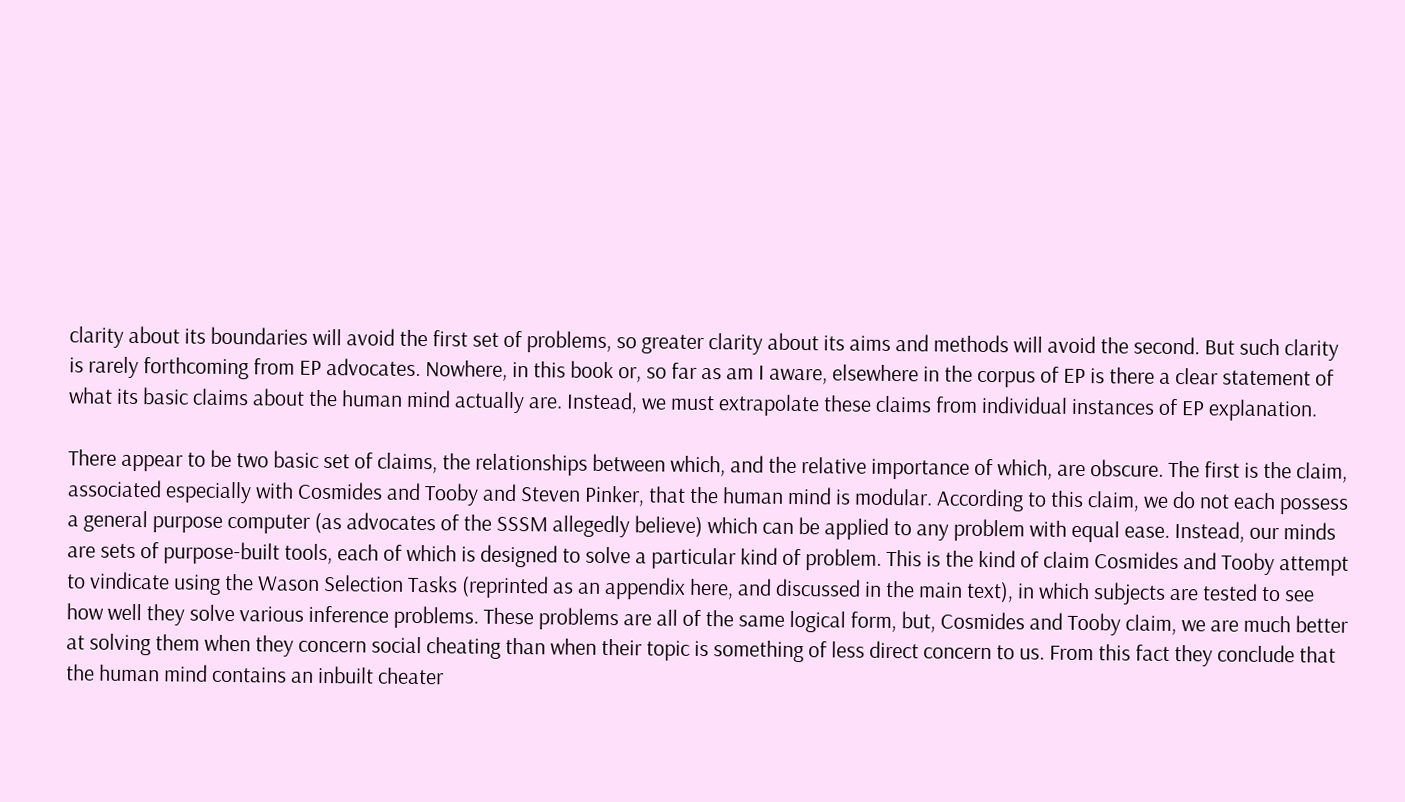clarity about its boundaries will avoid the first set of problems, so greater clarity about its aims and methods will avoid the second. But such clarity is rarely forthcoming from EP advocates. Nowhere, in this book or, so far as am I aware, elsewhere in the corpus of EP is there a clear statement of what its basic claims about the human mind actually are. Instead, we must extrapolate these claims from individual instances of EP explanation.

There appear to be two basic set of claims, the relationships between which, and the relative importance of which, are obscure. The first is the claim, associated especially with Cosmides and Tooby and Steven Pinker, that the human mind is modular. According to this claim, we do not each possess a general purpose computer (as advocates of the SSSM allegedly believe) which can be applied to any problem with equal ease. Instead, our minds are sets of purpose-built tools, each of which is designed to solve a particular kind of problem. This is the kind of claim Cosmides and Tooby attempt to vindicate using the Wason Selection Tasks (reprinted as an appendix here, and discussed in the main text), in which subjects are tested to see how well they solve various inference problems. These problems are all of the same logical form, but, Cosmides and Tooby claim, we are much better at solving them when they concern social cheating than when their topic is something of less direct concern to us. From this fact they conclude that the human mind contains an inbuilt cheater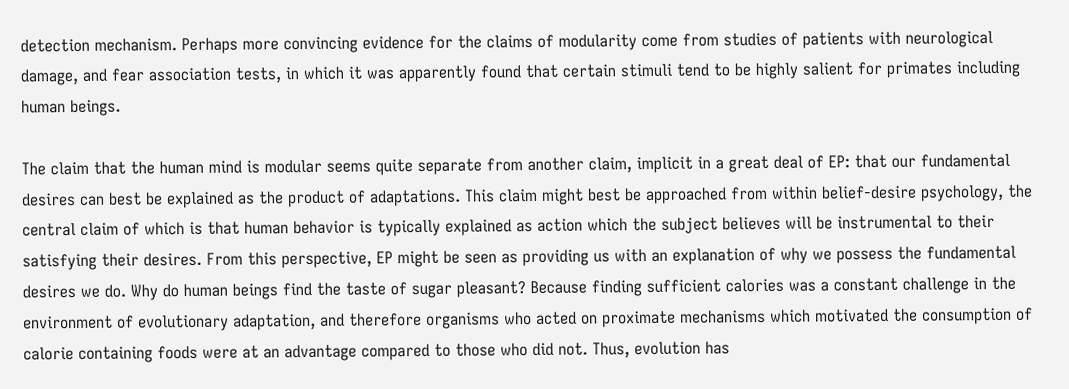detection mechanism. Perhaps more convincing evidence for the claims of modularity come from studies of patients with neurological damage, and fear association tests, in which it was apparently found that certain stimuli tend to be highly salient for primates including human beings.

The claim that the human mind is modular seems quite separate from another claim, implicit in a great deal of EP: that our fundamental desires can best be explained as the product of adaptations. This claim might best be approached from within belief-desire psychology, the central claim of which is that human behavior is typically explained as action which the subject believes will be instrumental to their satisfying their desires. From this perspective, EP might be seen as providing us with an explanation of why we possess the fundamental desires we do. Why do human beings find the taste of sugar pleasant? Because finding sufficient calories was a constant challenge in the environment of evolutionary adaptation, and therefore organisms who acted on proximate mechanisms which motivated the consumption of calorie containing foods were at an advantage compared to those who did not. Thus, evolution has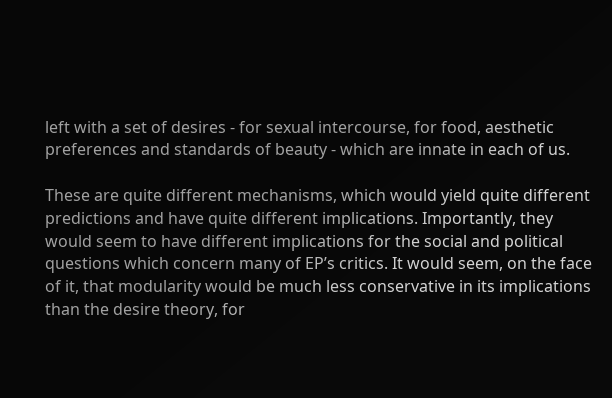left with a set of desires - for sexual intercourse, for food, aesthetic preferences and standards of beauty - which are innate in each of us.

These are quite different mechanisms, which would yield quite different predictions and have quite different implications. Importantly, they would seem to have different implications for the social and political questions which concern many of EP’s critics. It would seem, on the face of it, that modularity would be much less conservative in its implications than the desire theory, for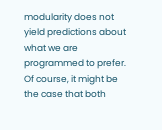modularity does not yield predictions about what we are programmed to prefer. Of course, it might be the case that both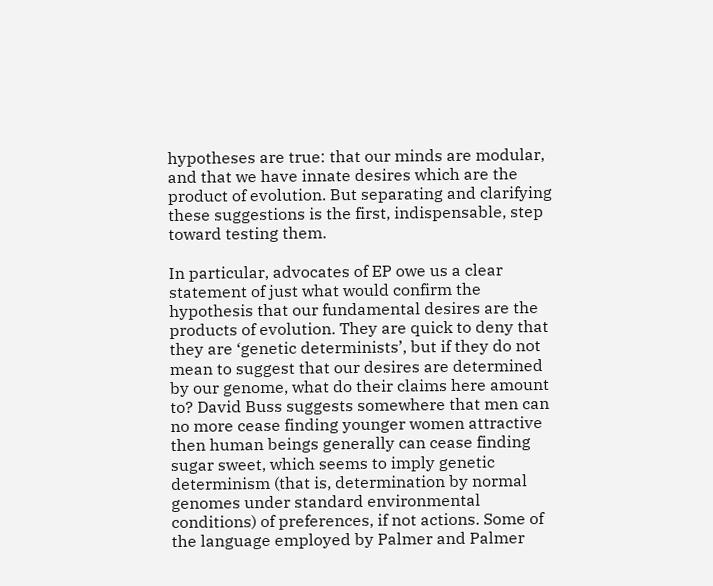hypotheses are true: that our minds are modular, and that we have innate desires which are the product of evolution. But separating and clarifying these suggestions is the first, indispensable, step toward testing them.

In particular, advocates of EP owe us a clear statement of just what would confirm the hypothesis that our fundamental desires are the products of evolution. They are quick to deny that they are ‘genetic determinists’, but if they do not mean to suggest that our desires are determined by our genome, what do their claims here amount to? David Buss suggests somewhere that men can no more cease finding younger women attractive then human beings generally can cease finding sugar sweet, which seems to imply genetic determinism (that is, determination by normal genomes under standard environmental conditions) of preferences, if not actions. Some of the language employed by Palmer and Palmer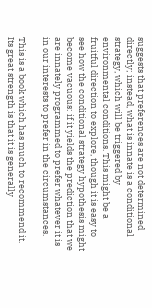suggests that preferences are not determined directly; instead, what is innate is a conditional strategy, which will be triggered by environmental conditions. This might be a fruitful direction to explore, though it is easy to see how the conditional strategy hypothesis might become vacuous: if it yields the prediction that we are innately programmed to prefer whatever it is in our interests to prefer in the circumstances.

This is a book which has much to recommend it. Its great strength is that it is generally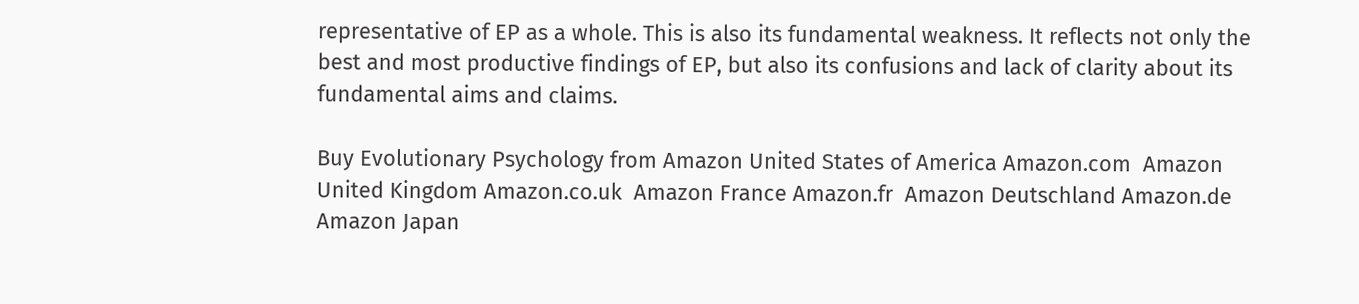representative of EP as a whole. This is also its fundamental weakness. It reflects not only the best and most productive findings of EP, but also its confusions and lack of clarity about its fundamental aims and claims.

Buy Evolutionary Psychology from Amazon United States of America Amazon.com  Amazon United Kingdom Amazon.co.uk  Amazon France Amazon.fr  Amazon Deutschland Amazon.de  Amazon Japan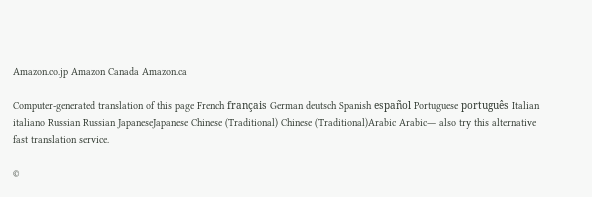Amazon.co.jp Amazon Canada Amazon.ca

Computer-generated translation of this page French français German deutsch Spanish español Portuguese português Italian italiano Russian Russian JapaneseJapanese Chinese (Traditional) Chinese (Traditional)Arabic Arabic― also try this alternative fast translation service.

©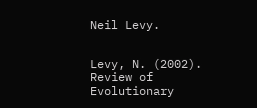Neil Levy.


Levy, N. (2002). Review of Evolutionary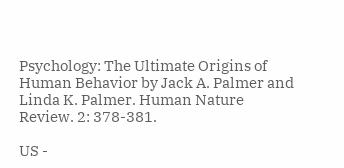Psychology: The Ultimate Origins of Human Behavior by Jack A. Palmer and Linda K. Palmer. Human Nature Review. 2: 378-381.

US -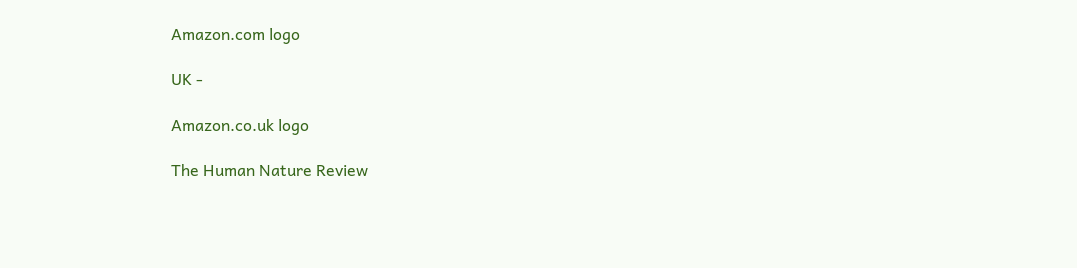Amazon.com logo

UK -

Amazon.co.uk logo

The Human Nature Review